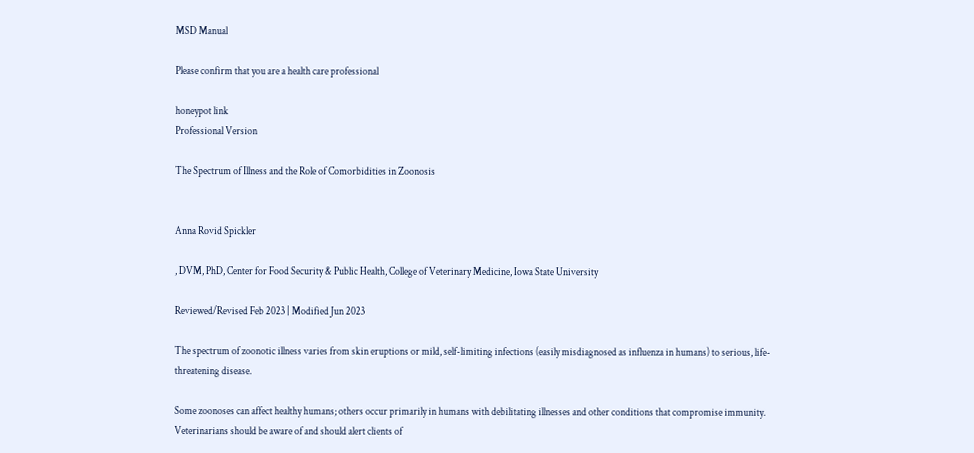MSD Manual

Please confirm that you are a health care professional

honeypot link
Professional Version

The Spectrum of Illness and the Role of Comorbidities in Zoonosis


Anna Rovid Spickler

, DVM, PhD, Center for Food Security & Public Health, College of Veterinary Medicine, Iowa State University

Reviewed/Revised Feb 2023 | Modified Jun 2023

The spectrum of zoonotic illness varies from skin eruptions or mild, self-limiting infections (easily misdiagnosed as influenza in humans) to serious, life-threatening disease.

Some zoonoses can affect healthy humans; others occur primarily in humans with debilitating illnesses and other conditions that compromise immunity. Veterinarians should be aware of and should alert clients of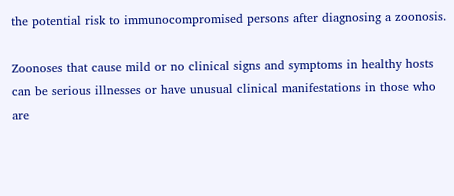the potential risk to immunocompromised persons after diagnosing a zoonosis.

Zoonoses that cause mild or no clinical signs and symptoms in healthy hosts can be serious illnesses or have unusual clinical manifestations in those who are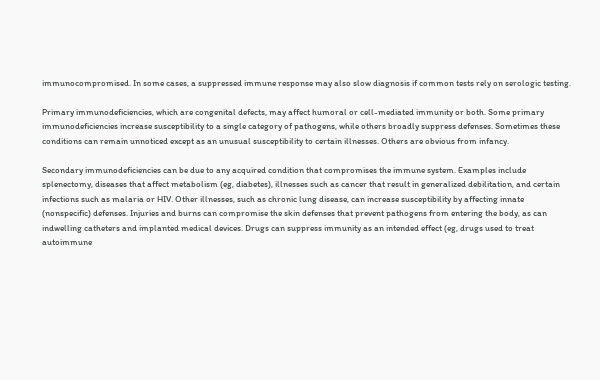immunocompromised. In some cases, a suppressed immune response may also slow diagnosis if common tests rely on serologic testing.

Primary immunodeficiencies, which are congenital defects, may affect humoral or cell-mediated immunity or both. Some primary immunodeficiencies increase susceptibility to a single category of pathogens, while others broadly suppress defenses. Sometimes these conditions can remain unnoticed except as an unusual susceptibility to certain illnesses. Others are obvious from infancy.

Secondary immunodeficiencies can be due to any acquired condition that compromises the immune system. Examples include splenectomy, diseases that affect metabolism (eg, diabetes), illnesses such as cancer that result in generalized debilitation, and certain infections such as malaria or HIV. Other illnesses, such as chronic lung disease, can increase susceptibility by affecting innate (nonspecific) defenses. Injuries and burns can compromise the skin defenses that prevent pathogens from entering the body, as can indwelling catheters and implanted medical devices. Drugs can suppress immunity as an intended effect (eg, drugs used to treat autoimmune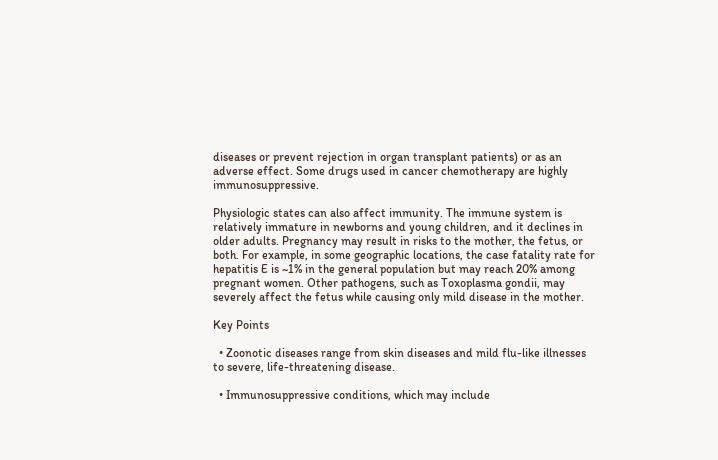diseases or prevent rejection in organ transplant patients) or as an adverse effect. Some drugs used in cancer chemotherapy are highly immunosuppressive.

Physiologic states can also affect immunity. The immune system is relatively immature in newborns and young children, and it declines in older adults. Pregnancy may result in risks to the mother, the fetus, or both. For example, in some geographic locations, the case fatality rate for hepatitis E is ~1% in the general population but may reach 20% among pregnant women. Other pathogens, such as Toxoplasma gondii, may severely affect the fetus while causing only mild disease in the mother.

Key Points

  • Zoonotic diseases range from skin diseases and mild flu-like illnesses to severe, life-threatening disease.

  • Immunosuppressive conditions, which may include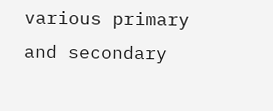various primary and secondary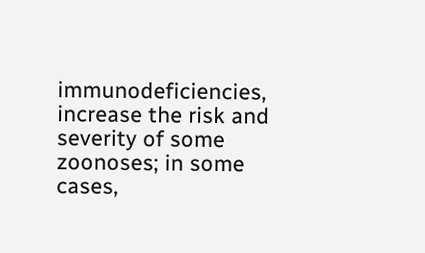immunodeficiencies, increase the risk and severity of some zoonoses; in some cases,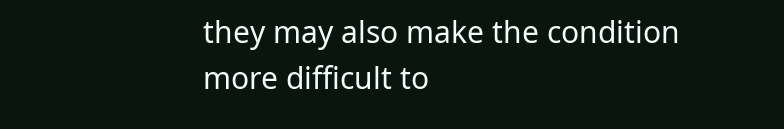they may also make the condition more difficult to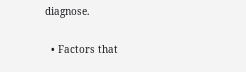diagnose.

  • Factors that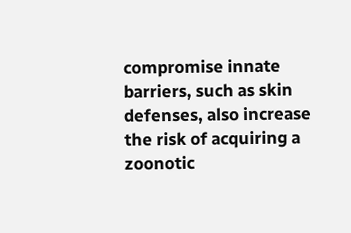compromise innate barriers, such as skin defenses, also increase the risk of acquiring a zoonotic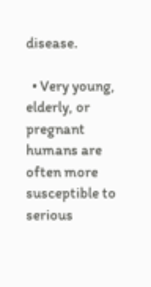disease.

  • Very young, elderly, or pregnant humans are often more susceptible to serious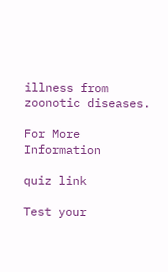illness from zoonotic diseases.

For More Information

quiz link

Test your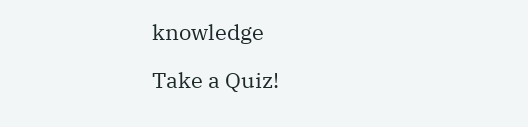knowledge

Take a Quiz!